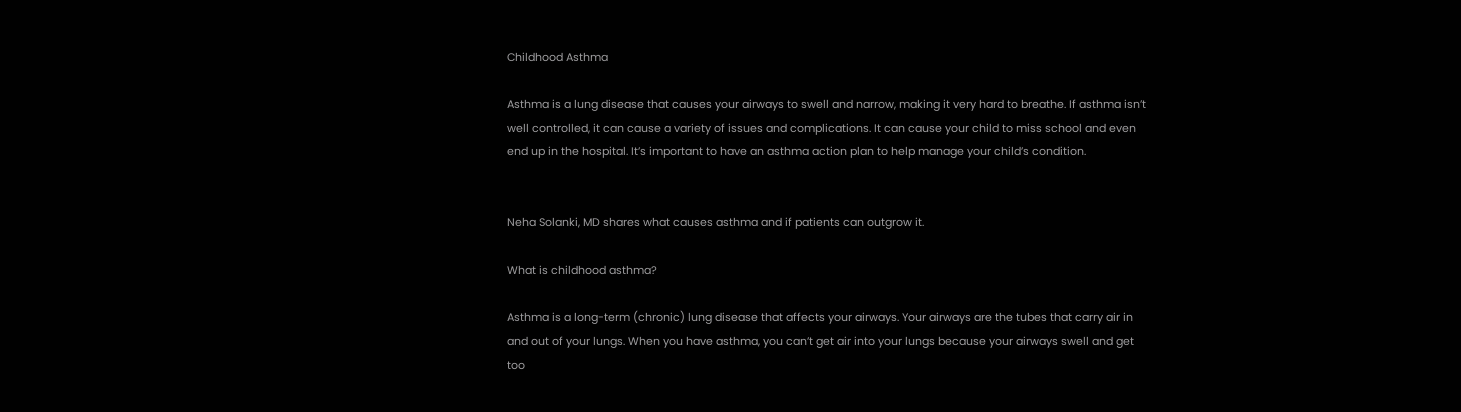Childhood Asthma

Asthma is a lung disease that causes your airways to swell and narrow, making it very hard to breathe. If asthma isn’t well controlled, it can cause a variety of issues and complications. It can cause your child to miss school and even end up in the hospital. It’s important to have an asthma action plan to help manage your child’s condition.


Neha Solanki, MD shares what causes asthma and if patients can outgrow it.

What is childhood asthma?

Asthma is a long-term (chronic) lung disease that affects your airways. Your airways are the tubes that carry air in and out of your lungs. When you have asthma, you can’t get air into your lungs because your airways swell and get too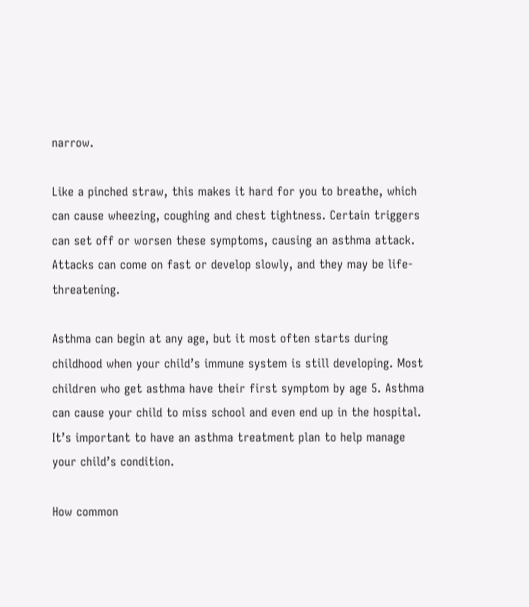narrow.

Like a pinched straw, this makes it hard for you to breathe, which can cause wheezing, coughing and chest tightness. Certain triggers can set off or worsen these symptoms, causing an asthma attack. Attacks can come on fast or develop slowly, and they may be life-threatening.

Asthma can begin at any age, but it most often starts during childhood when your child’s immune system is still developing. Most children who get asthma have their first symptom by age 5. Asthma can cause your child to miss school and even end up in the hospital. It’s important to have an asthma treatment plan to help manage your child’s condition.

How common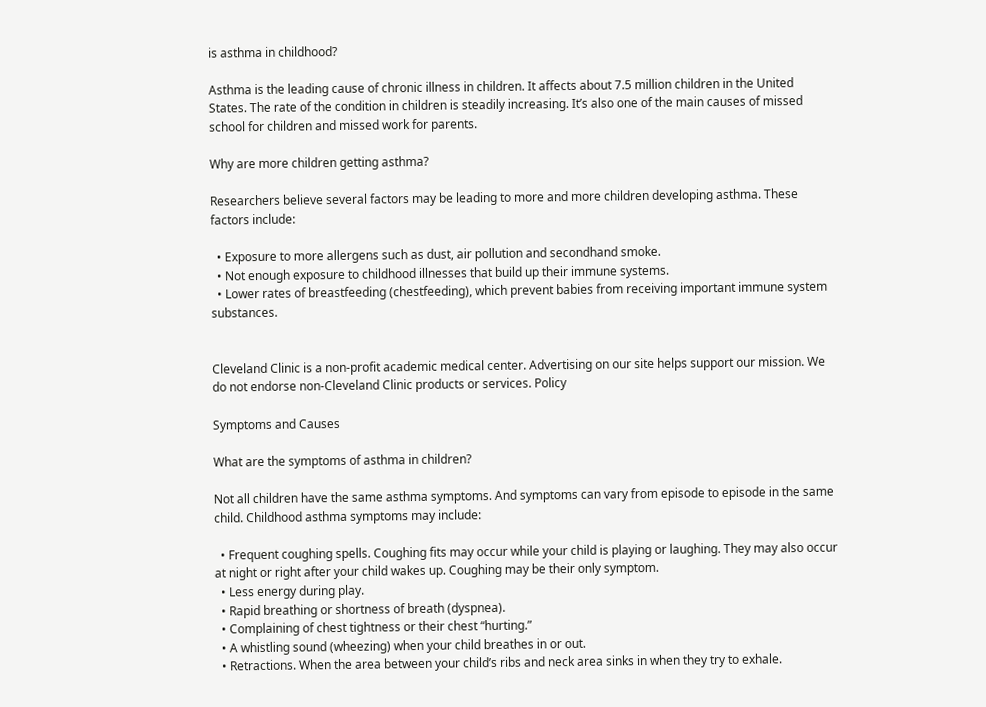is asthma in childhood?

Asthma is the leading cause of chronic illness in children. It affects about 7.5 million children in the United States. The rate of the condition in children is steadily increasing. It’s also one of the main causes of missed school for children and missed work for parents.

Why are more children getting asthma?

Researchers believe several factors may be leading to more and more children developing asthma. These factors include:

  • Exposure to more allergens such as dust, air pollution and secondhand smoke.
  • Not enough exposure to childhood illnesses that build up their immune systems.
  • Lower rates of breastfeeding (chestfeeding), which prevent babies from receiving important immune system substances.


Cleveland Clinic is a non-profit academic medical center. Advertising on our site helps support our mission. We do not endorse non-Cleveland Clinic products or services. Policy

Symptoms and Causes

What are the symptoms of asthma in children?

Not all children have the same asthma symptoms. And symptoms can vary from episode to episode in the same child. Childhood asthma symptoms may include:

  • Frequent coughing spells. Coughing fits may occur while your child is playing or laughing. They may also occur at night or right after your child wakes up. Coughing may be their only symptom.
  • Less energy during play.
  • Rapid breathing or shortness of breath (dyspnea).
  • Complaining of chest tightness or their chest “hurting.”
  • A whistling sound (wheezing) when your child breathes in or out.
  • Retractions. When the area between your child’s ribs and neck area sinks in when they try to exhale.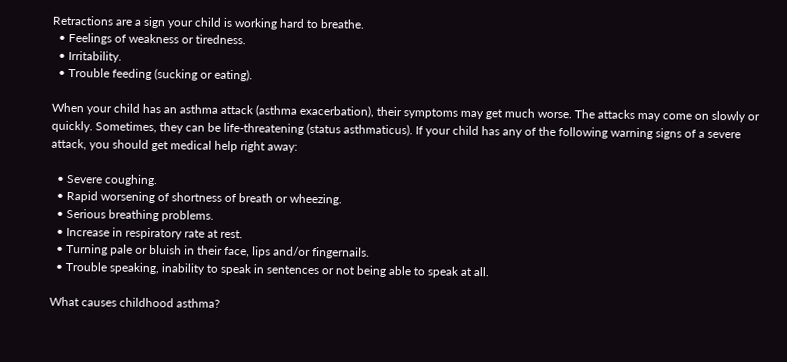Retractions are a sign your child is working hard to breathe.
  • Feelings of weakness or tiredness.
  • Irritability.
  • Trouble feeding (sucking or eating).

When your child has an asthma attack (asthma exacerbation), their symptoms may get much worse. The attacks may come on slowly or quickly. Sometimes, they can be life-threatening (status asthmaticus). If your child has any of the following warning signs of a severe attack, you should get medical help right away:

  • Severe coughing.
  • Rapid worsening of shortness of breath or wheezing.
  • Serious breathing problems.
  • Increase in respiratory rate at rest.
  • Turning pale or bluish in their face, lips and/or fingernails.
  • Trouble speaking, inability to speak in sentences or not being able to speak at all.

What causes childhood asthma?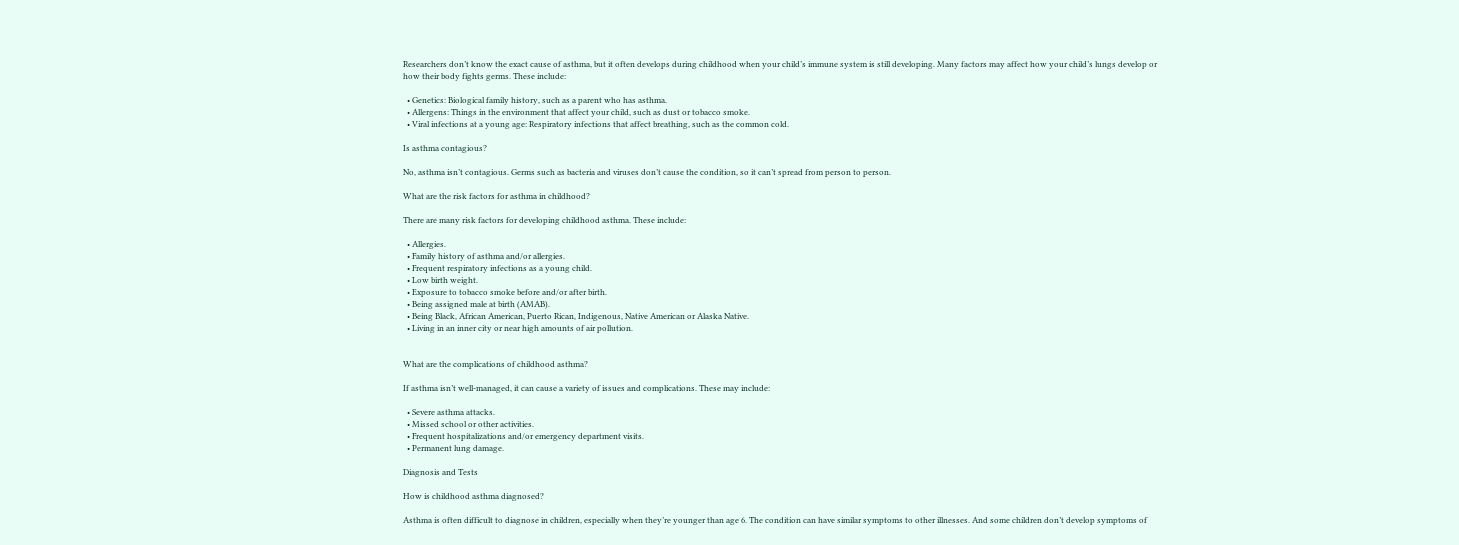Researchers don’t know the exact cause of asthma, but it often develops during childhood when your child’s immune system is still developing. Many factors may affect how your child’s lungs develop or how their body fights germs. These include:

  • Genetics: Biological family history, such as a parent who has asthma.
  • Allergens: Things in the environment that affect your child, such as dust or tobacco smoke.
  • Viral infections at a young age: Respiratory infections that affect breathing, such as the common cold.

Is asthma contagious?

No, asthma isn’t contagious. Germs such as bacteria and viruses don’t cause the condition, so it can’t spread from person to person.

What are the risk factors for asthma in childhood?

There are many risk factors for developing childhood asthma. These include:

  • Allergies.
  • Family history of asthma and/or allergies.
  • Frequent respiratory infections as a young child.
  • Low birth weight.
  • Exposure to tobacco smoke before and/or after birth.
  • Being assigned male at birth (AMAB).
  • Being Black, African American, Puerto Rican, Indigenous, Native American or Alaska Native.
  • Living in an inner city or near high amounts of air pollution.


What are the complications of childhood asthma?

If asthma isn’t well-managed, it can cause a variety of issues and complications. These may include:

  • Severe asthma attacks.
  • Missed school or other activities.
  • Frequent hospitalizations and/or emergency department visits.
  • Permanent lung damage.

Diagnosis and Tests

How is childhood asthma diagnosed?

Asthma is often difficult to diagnose in children, especially when they’re younger than age 6. The condition can have similar symptoms to other illnesses. And some children don’t develop symptoms of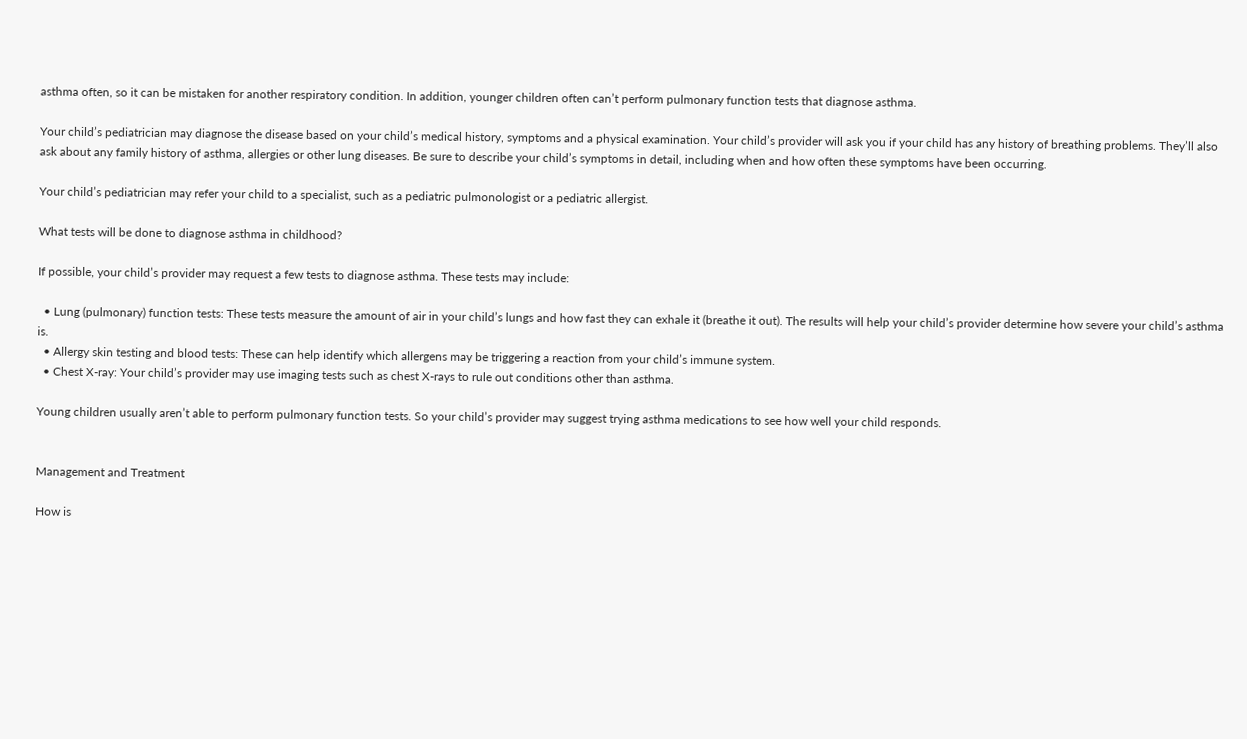asthma often, so it can be mistaken for another respiratory condition. In addition, younger children often can’t perform pulmonary function tests that diagnose asthma.

Your child’s pediatrician may diagnose the disease based on your child’s medical history, symptoms and a physical examination. Your child’s provider will ask you if your child has any history of breathing problems. They’ll also ask about any family history of asthma, allergies or other lung diseases. Be sure to describe your child’s symptoms in detail, including when and how often these symptoms have been occurring.

Your child’s pediatrician may refer your child to a specialist, such as a pediatric pulmonologist or a pediatric allergist.

What tests will be done to diagnose asthma in childhood?

If possible, your child’s provider may request a few tests to diagnose asthma. These tests may include:

  • Lung (pulmonary) function tests: These tests measure the amount of air in your child’s lungs and how fast they can exhale it (breathe it out). The results will help your child’s provider determine how severe your child’s asthma is.
  • Allergy skin testing and blood tests: These can help identify which allergens may be triggering a reaction from your child’s immune system.
  • Chest X-ray: Your child’s provider may use imaging tests such as chest X-rays to rule out conditions other than asthma.

Young children usually aren’t able to perform pulmonary function tests. So your child’s provider may suggest trying asthma medications to see how well your child responds.


Management and Treatment

How is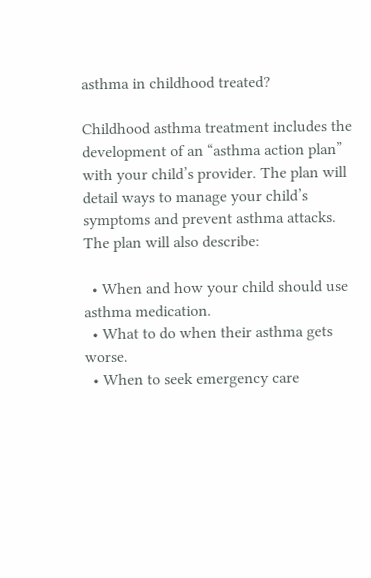asthma in childhood treated?

Childhood asthma treatment includes the development of an “asthma action plan” with your child’s provider. The plan will detail ways to manage your child’s symptoms and prevent asthma attacks. The plan will also describe:

  • When and how your child should use asthma medication.
  • What to do when their asthma gets worse.
  • When to seek emergency care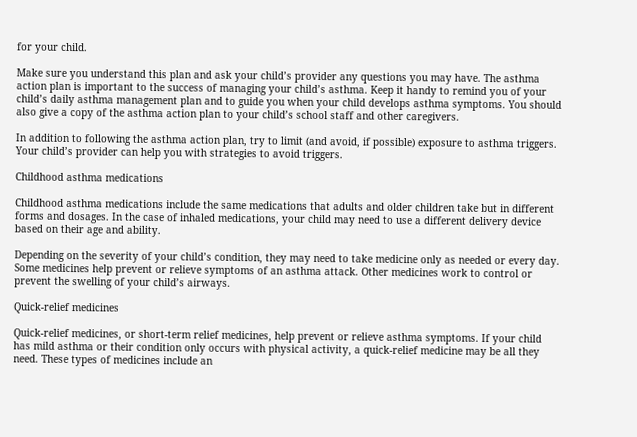for your child.

Make sure you understand this plan and ask your child’s provider any questions you may have. The asthma action plan is important to the success of managing your child’s asthma. Keep it handy to remind you of your child’s daily asthma management plan and to guide you when your child develops asthma symptoms. You should also give a copy of the asthma action plan to your child’s school staff and other caregivers.

In addition to following the asthma action plan, try to limit (and avoid, if possible) exposure to asthma triggers. Your child’s provider can help you with strategies to avoid triggers.

Childhood asthma medications

Childhood asthma medications include the same medications that adults and older children take but in different forms and dosages. In the case of inhaled medications, your child may need to use a different delivery device based on their age and ability.

Depending on the severity of your child’s condition, they may need to take medicine only as needed or every day. Some medicines help prevent or relieve symptoms of an asthma attack. Other medicines work to control or prevent the swelling of your child’s airways.

Quick-relief medicines

Quick-relief medicines, or short-term relief medicines, help prevent or relieve asthma symptoms. If your child has mild asthma or their condition only occurs with physical activity, a quick-relief medicine may be all they need. These types of medicines include an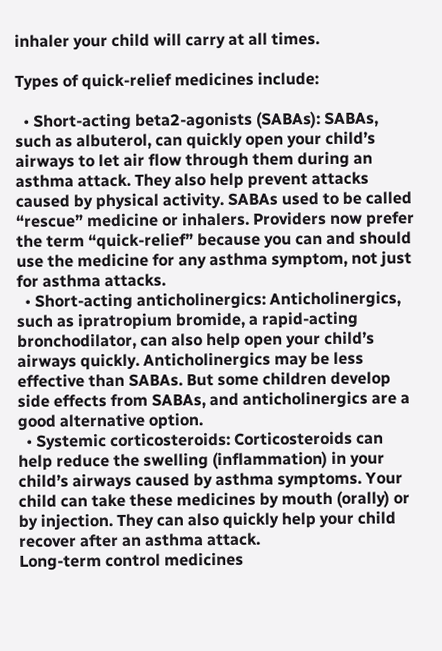inhaler your child will carry at all times.

Types of quick-relief medicines include:

  • Short-acting beta2-agonists (SABAs): SABAs, such as albuterol, can quickly open your child’s airways to let air flow through them during an asthma attack. They also help prevent attacks caused by physical activity. SABAs used to be called “rescue” medicine or inhalers. Providers now prefer the term “quick-relief” because you can and should use the medicine for any asthma symptom, not just for asthma attacks.
  • Short-acting anticholinergics: Anticholinergics, such as ipratropium bromide, a rapid-acting bronchodilator, can also help open your child’s airways quickly. Anticholinergics may be less effective than SABAs. But some children develop side effects from SABAs, and anticholinergics are a good alternative option.
  • Systemic corticosteroids: Corticosteroids can help reduce the swelling (inflammation) in your child’s airways caused by asthma symptoms. Your child can take these medicines by mouth (orally) or by injection. They can also quickly help your child recover after an asthma attack.
Long-term control medicines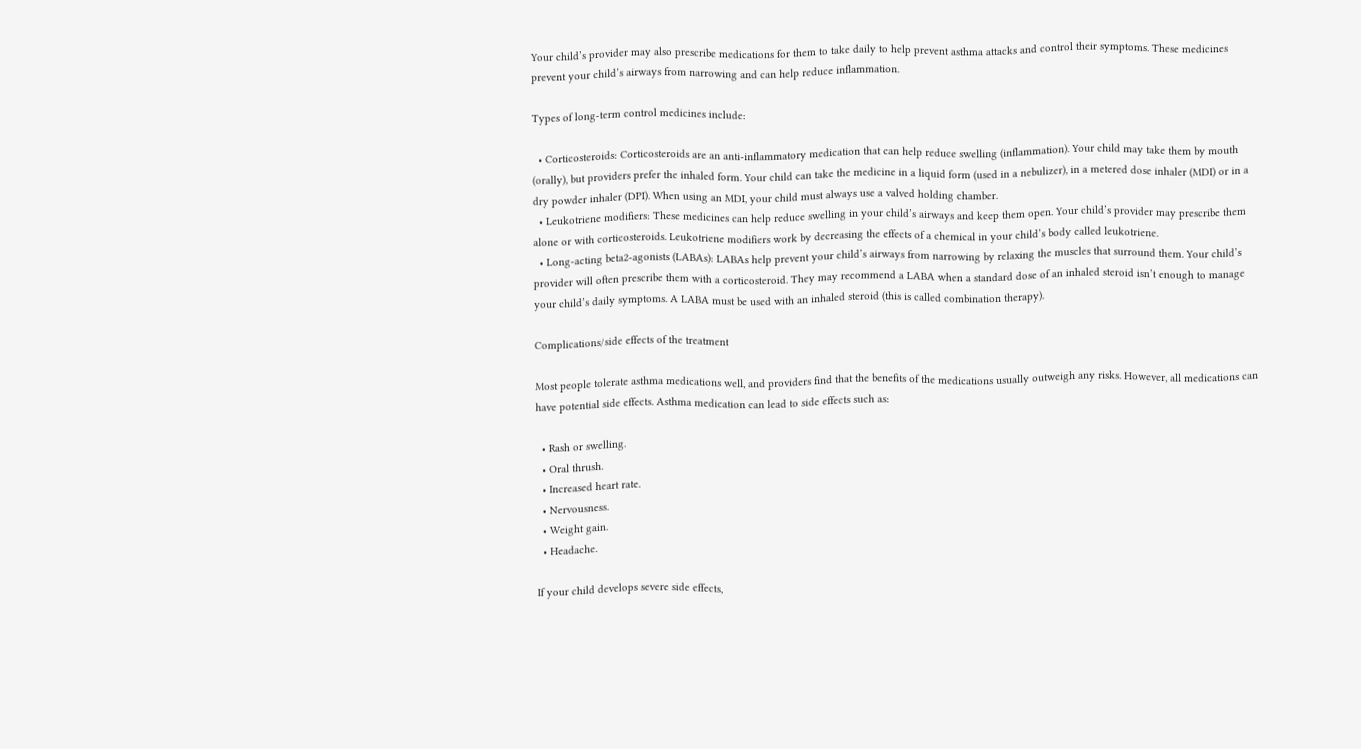Your child’s provider may also prescribe medications for them to take daily to help prevent asthma attacks and control their symptoms. These medicines prevent your child’s airways from narrowing and can help reduce inflammation.

Types of long-term control medicines include:

  • Corticosteroids: Corticosteroids are an anti-inflammatory medication that can help reduce swelling (inflammation). Your child may take them by mouth (orally), but providers prefer the inhaled form. Your child can take the medicine in a liquid form (used in a nebulizer), in a metered dose inhaler (MDI) or in a dry powder inhaler (DPI). When using an MDI, your child must always use a valved holding chamber.
  • Leukotriene modifiers: These medicines can help reduce swelling in your child’s airways and keep them open. Your child’s provider may prescribe them alone or with corticosteroids. Leukotriene modifiers work by decreasing the effects of a chemical in your child’s body called leukotriene.
  • Long-acting beta2-agonists (LABAs): LABAs help prevent your child’s airways from narrowing by relaxing the muscles that surround them. Your child’s provider will often prescribe them with a corticosteroid. They may recommend a LABA when a standard dose of an inhaled steroid isn’t enough to manage your child’s daily symptoms. A LABA must be used with an inhaled steroid (this is called combination therapy).

Complications/side effects of the treatment

Most people tolerate asthma medications well, and providers find that the benefits of the medications usually outweigh any risks. However, all medications can have potential side effects. Asthma medication can lead to side effects such as:

  • Rash or swelling.
  • Oral thrush.
  • Increased heart rate.
  • Nervousness.
  • Weight gain.
  • Headache.

If your child develops severe side effects,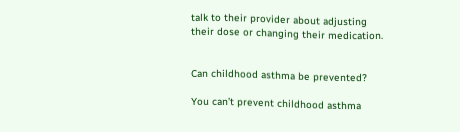talk to their provider about adjusting their dose or changing their medication.


Can childhood asthma be prevented?

You can’t prevent childhood asthma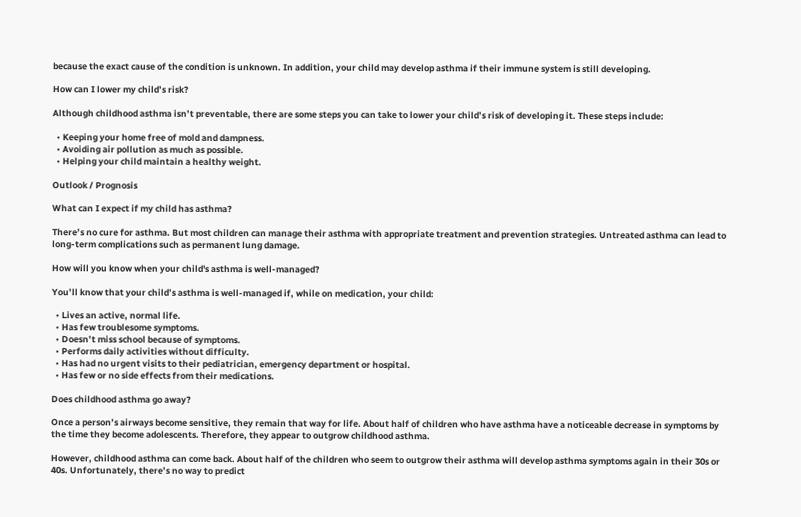because the exact cause of the condition is unknown. In addition, your child may develop asthma if their immune system is still developing.

How can I lower my child’s risk?

Although childhood asthma isn’t preventable, there are some steps you can take to lower your child’s risk of developing it. These steps include:

  • Keeping your home free of mold and dampness.
  • Avoiding air pollution as much as possible.
  • Helping your child maintain a healthy weight.

Outlook / Prognosis

What can I expect if my child has asthma?

There’s no cure for asthma. But most children can manage their asthma with appropriate treatment and prevention strategies. Untreated asthma can lead to long-term complications such as permanent lung damage.

How will you know when your child's asthma is well-managed?

You’ll know that your child’s asthma is well-managed if, while on medication, your child:

  • Lives an active, normal life.
  • Has few troublesome symptoms.
  • Doesn’t miss school because of symptoms.
  • Performs daily activities without difficulty.
  • Has had no urgent visits to their pediatrician, emergency department or hospital.
  • Has few or no side effects from their medications.

Does childhood asthma go away?

Once a person’s airways become sensitive, they remain that way for life. About half of children who have asthma have a noticeable decrease in symptoms by the time they become adolescents. Therefore, they appear to outgrow childhood asthma.

However, childhood asthma can come back. About half of the children who seem to outgrow their asthma will develop asthma symptoms again in their 30s or 40s. Unfortunately, there’s no way to predict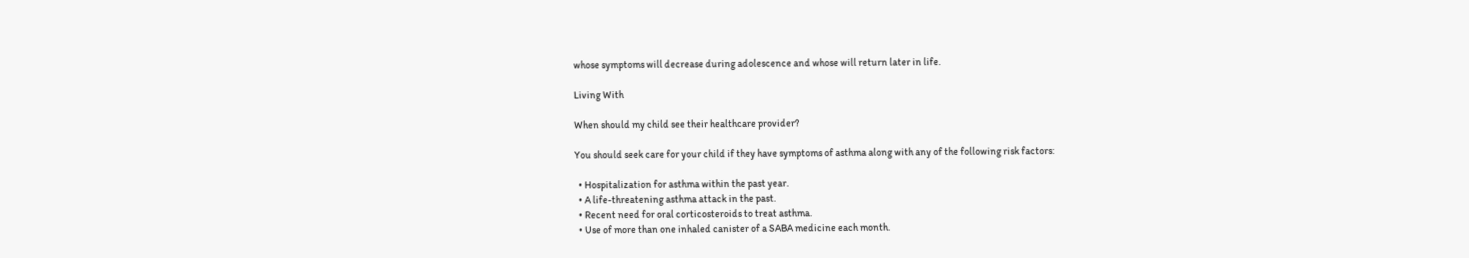whose symptoms will decrease during adolescence and whose will return later in life.

Living With

When should my child see their healthcare provider?

You should seek care for your child if they have symptoms of asthma along with any of the following risk factors:

  • Hospitalization for asthma within the past year.
  • A life-threatening asthma attack in the past.
  • Recent need for oral corticosteroids to treat asthma.
  • Use of more than one inhaled canister of a SABA medicine each month.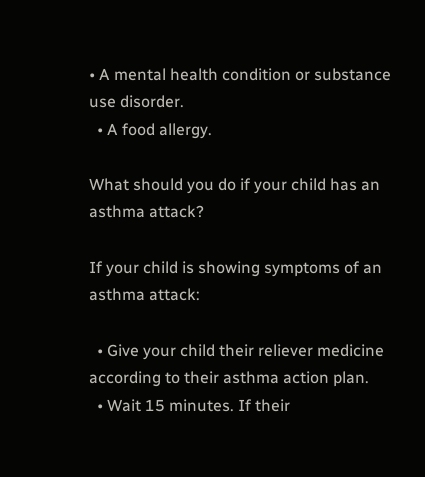• A mental health condition or substance use disorder.
  • A food allergy.

What should you do if your child has an asthma attack?

If your child is showing symptoms of an asthma attack:

  • Give your child their reliever medicine according to their asthma action plan.
  • Wait 15 minutes. If their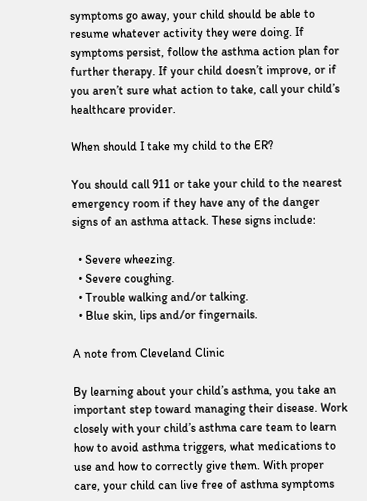symptoms go away, your child should be able to resume whatever activity they were doing. If symptoms persist, follow the asthma action plan for further therapy. If your child doesn’t improve, or if you aren’t sure what action to take, call your child’s healthcare provider.

When should I take my child to the ER?

You should call 911 or take your child to the nearest emergency room if they have any of the danger signs of an asthma attack. These signs include:

  • Severe wheezing.
  • Severe coughing.
  • Trouble walking and/or talking.
  • Blue skin, lips and/or fingernails.

A note from Cleveland Clinic

By learning about your child’s asthma, you take an important step toward managing their disease. Work closely with your child’s asthma care team to learn how to avoid asthma triggers, what medications to use and how to correctly give them. With proper care, your child can live free of asthma symptoms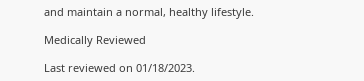and maintain a normal, healthy lifestyle.

Medically Reviewed

Last reviewed on 01/18/2023.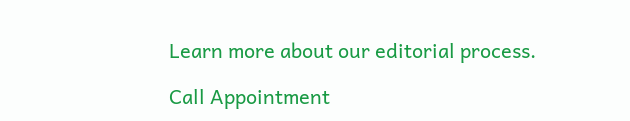Learn more about our editorial process.

Call Appointment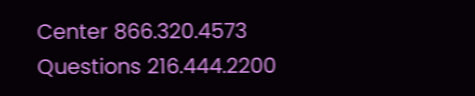Center 866.320.4573
Questions 216.444.2200